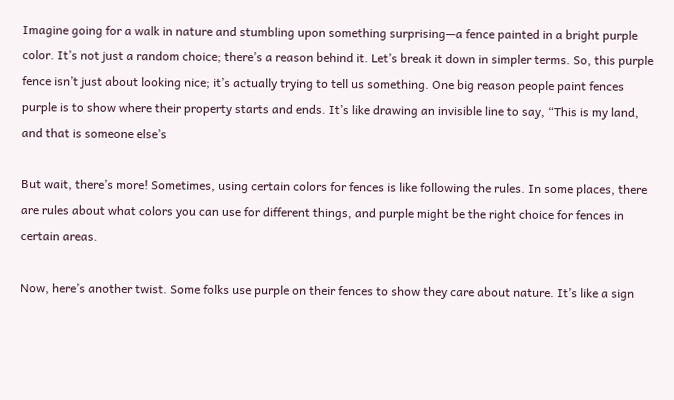Imagine going for a walk in nature and stumbling upon something surprising—a fence painted in a bright purple color. It’s not just a random choice; there’s a reason behind it. Let’s break it down in simpler terms. So, this purple fence isn’t just about looking nice; it’s actually trying to tell us something. One big reason people paint fences purple is to show where their property starts and ends. It’s like drawing an invisible line to say, “This is my land, and that is someone else’s

But wait, there’s more! Sometimes, using certain colors for fences is like following the rules. In some places, there are rules about what colors you can use for different things, and purple might be the right choice for fences in certain areas.

Now, here’s another twist. Some folks use purple on their fences to show they care about nature. It’s like a sign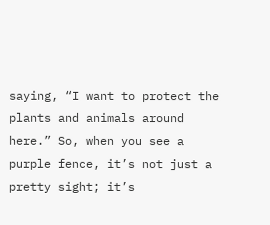saying, “I want to protect the plants and animals around here.” So, when you see a purple fence, it’s not just a pretty sight; it’s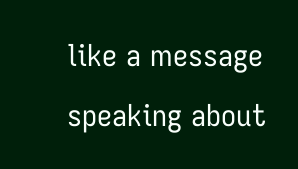like a message speaking about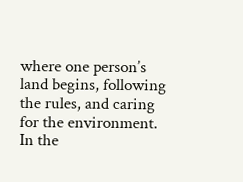where one person’s land begins, following the rules, and caring for the environment. In the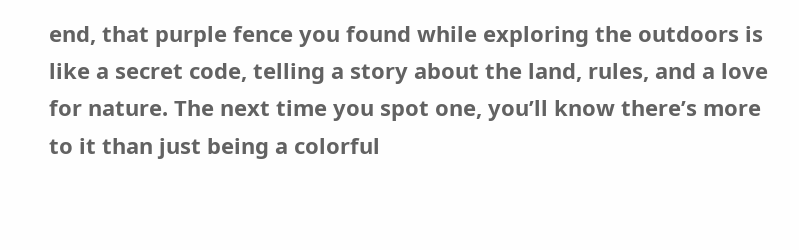end, that purple fence you found while exploring the outdoors is like a secret code, telling a story about the land, rules, and a love for nature. The next time you spot one, you’ll know there’s more to it than just being a colorful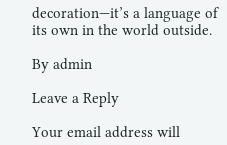decoration—it’s a language of its own in the world outside.

By admin

Leave a Reply

Your email address will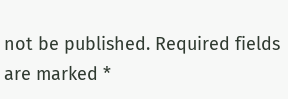not be published. Required fields are marked *